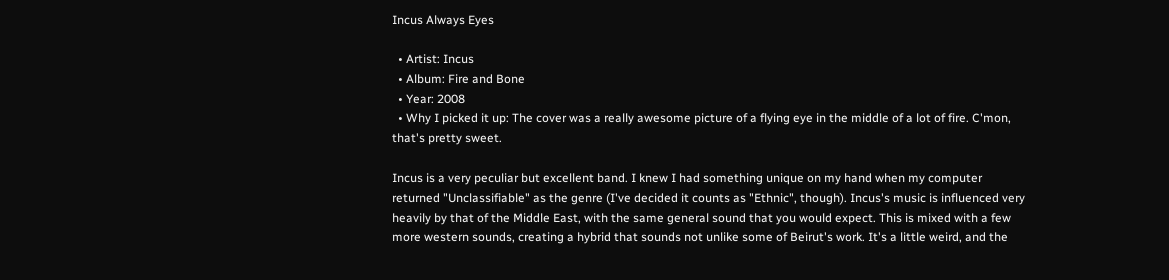Incus Always Eyes

  • Artist: Incus
  • Album: Fire and Bone
  • Year: 2008
  • Why I picked it up: The cover was a really awesome picture of a flying eye in the middle of a lot of fire. C'mon, that's pretty sweet.

Incus is a very peculiar but excellent band. I knew I had something unique on my hand when my computer returned "Unclassifiable" as the genre (I've decided it counts as "Ethnic", though). Incus's music is influenced very heavily by that of the Middle East, with the same general sound that you would expect. This is mixed with a few more western sounds, creating a hybrid that sounds not unlike some of Beirut's work. It's a little weird, and the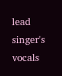lead singer's vocals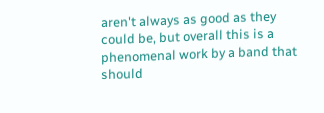aren't always as good as they could be, but overall this is a phenomenal work by a band that should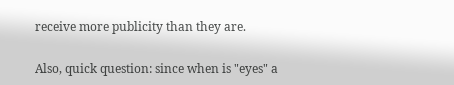receive more publicity than they are.

Also, quick question: since when is "eyes" a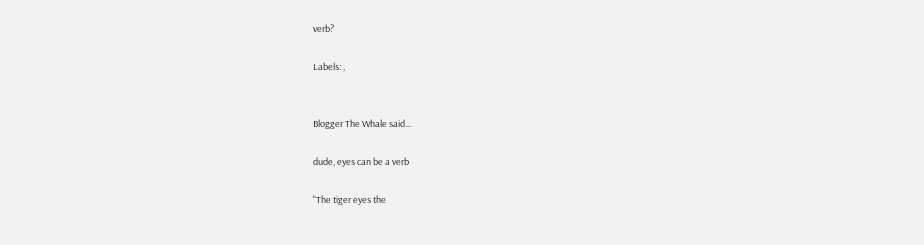verb?

Labels: ,


Blogger The Whale said...

dude, eyes can be a verb

"The tiger eyes the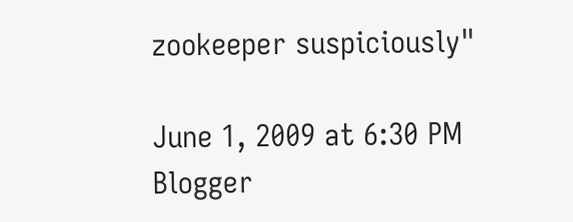zookeeper suspiciously"

June 1, 2009 at 6:30 PM
Blogger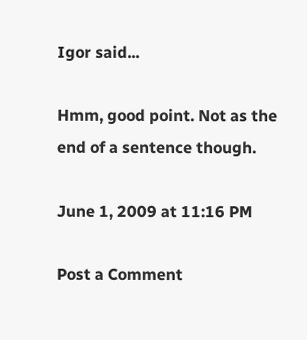Igor said...

Hmm, good point. Not as the end of a sentence though.

June 1, 2009 at 11:16 PM

Post a Comment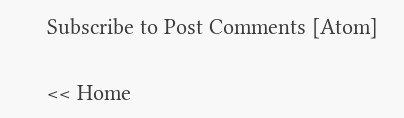Subscribe to Post Comments [Atom]

<< Home